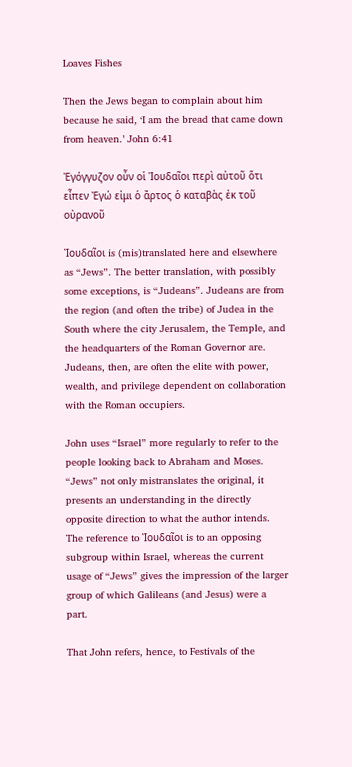Loaves Fishes

Then the Jews began to complain about him because he said, ‘I am the bread that came down from heaven.’ John 6:41

Ἐγόγγυζον οὖν οἱ Ἰουδαῖοι περὶ αὐτοῦ ὅτι εἶπεν Ἐγώ εἰμι ὁ ἄρτος ὁ καταβὰς ἐκ τοῦ οὐρανοῦ

Ἰουδαῖοι is (mis)translated here and elsewhere as “Jews”. The better translation, with possibly some exceptions, is “Judeans”. Judeans are from the region (and often the tribe) of Judea in the South where the city Jerusalem, the Temple, and the headquarters of the Roman Governor are. Judeans, then, are often the elite with power, wealth, and privilege dependent on collaboration with the Roman occupiers.

John uses “Israel” more regularly to refer to the people looking back to Abraham and Moses. “Jews” not only mistranslates the original, it presents an understanding in the directly opposite direction to what the author intends. The reference to Ἰουδαῖοι is to an opposing subgroup within Israel, whereas the current usage of “Jews” gives the impression of the larger group of which Galileans (and Jesus) were a part.

That John refers, hence, to Festivals of the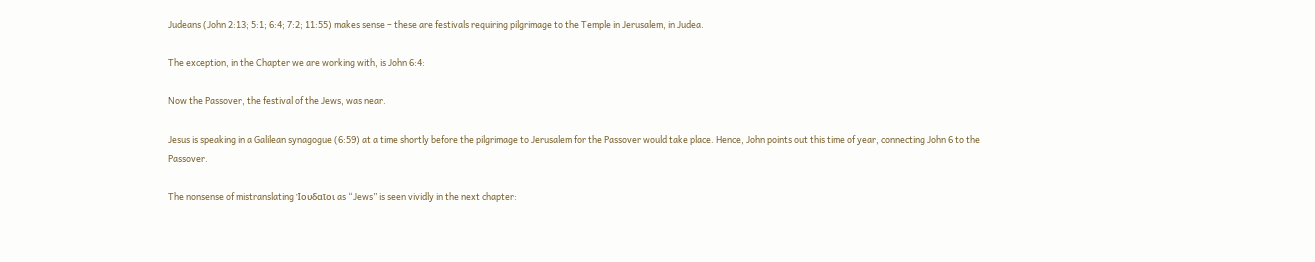Judeans (John 2:13; 5:1; 6:4; 7:2; 11:55) makes sense – these are festivals requiring pilgrimage to the Temple in Jerusalem, in Judea.

The exception, in the Chapter we are working with, is John 6:4:

Now the Passover, the festival of the Jews, was near.

Jesus is speaking in a Galilean synagogue (6:59) at a time shortly before the pilgrimage to Jerusalem for the Passover would take place. Hence, John points out this time of year, connecting John 6 to the Passover.

The nonsense of mistranslating Ἰουδαῖοι as “Jews” is seen vividly in the next chapter: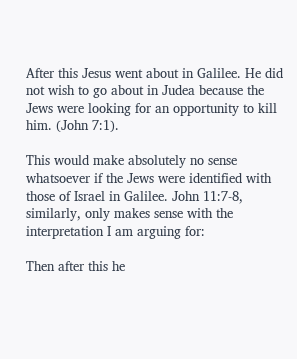After this Jesus went about in Galilee. He did not wish to go about in Judea because the Jews were looking for an opportunity to kill him. (John 7:1).

This would make absolutely no sense whatsoever if the Jews were identified with those of Israel in Galilee. John 11:7-8, similarly, only makes sense with the interpretation I am arguing for:

Then after this he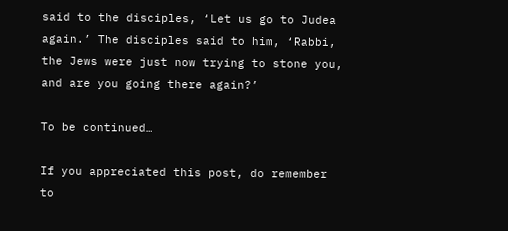said to the disciples, ‘Let us go to Judea again.’ The disciples said to him, ‘Rabbi, the Jews were just now trying to stone you, and are you going there again?’

To be continued…

If you appreciated this post, do remember to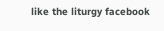like the liturgy facebook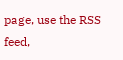page, use the RSS feed,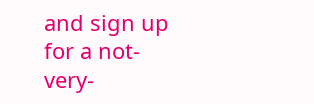and sign up for a not-very-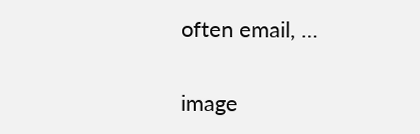often email, …

image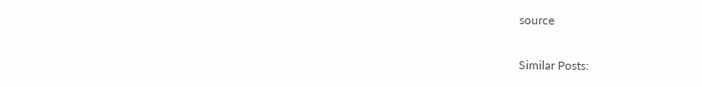source

Similar Posts: